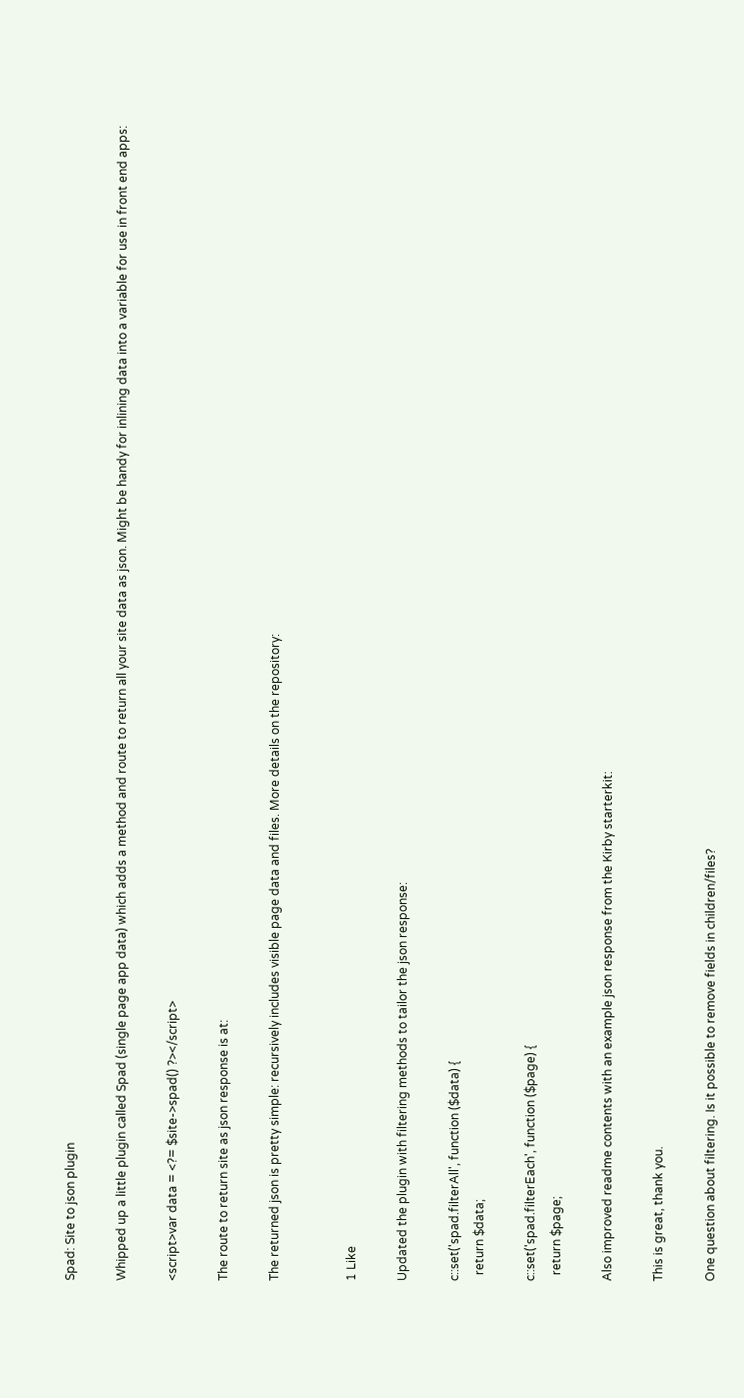Spad: Site to json plugin

Whipped up a little plugin called Spad (single page app data) which adds a method and route to return all your site data as json. Might be handy for inlining data into a variable for use in front end apps:

<script>var data = <?= $site->spad() ?></script>

The route to return site as json response is at:

The returned json is pretty simple: recursively includes visible page data and files. More details on the repository:


1 Like

Updated the plugin with filtering methods to tailor the json response:

c::set('spad.filterAll', function ($data) {
  return $data;

c::set('spad.filterEach', function ($page) {
  return $page;

Also improved readme contents with an example json response from the Kirby starterkit:

This is great, thank you.

One question about filtering. Is it possible to remove fields in children/files?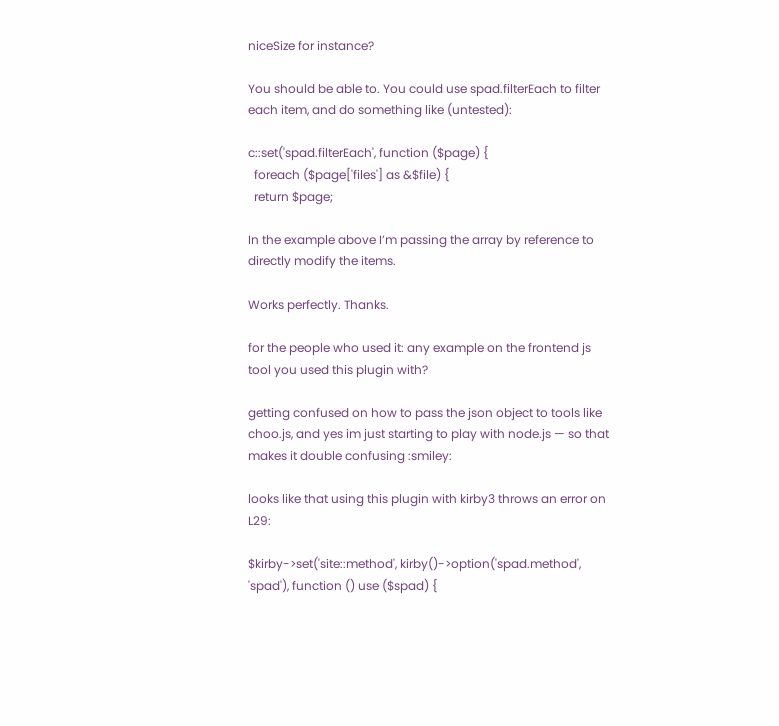niceSize for instance?

You should be able to. You could use spad.filterEach to filter each item, and do something like (untested):

c::set('spad.filterEach', function ($page) {
  foreach ($page['files'] as &$file) {
  return $page;

In the example above I’m passing the array by reference to directly modify the items.

Works perfectly. Thanks.

for the people who used it: any example on the frontend js tool you used this plugin with?

getting confused on how to pass the json object to tools like choo.js, and yes im just starting to play with node.js — so that makes it double confusing :smiley:

looks like that using this plugin with kirby3 throws an error on L29:

$kirby->set('site::method', kirby()->option('spad.method', 'spad'), function () use ($spad) {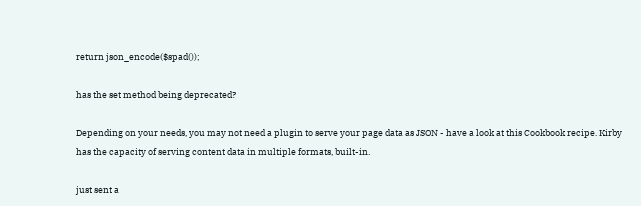return json_encode($spad());

has the set method being deprecated?

Depending on your needs, you may not need a plugin to serve your page data as JSON - have a look at this Cookbook recipe. Kirby has the capacity of serving content data in multiple formats, built-in.

just sent a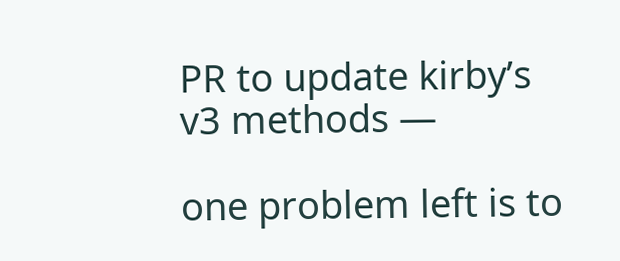PR to update kirby’s v3 methods —

one problem left is to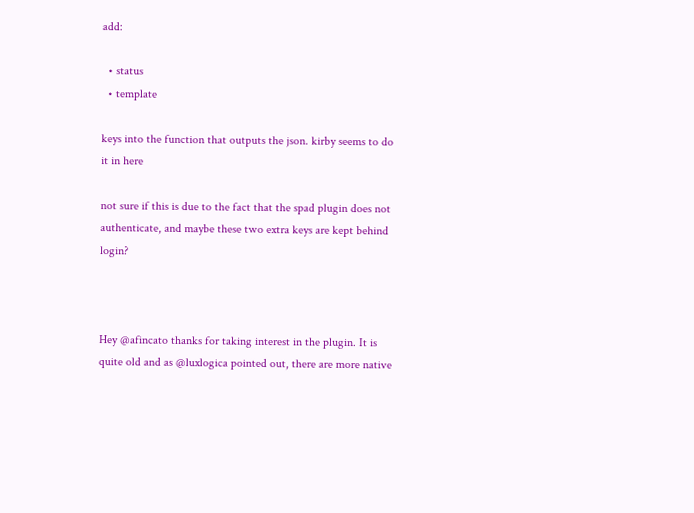add:

  • status
  • template

keys into the function that outputs the json. kirby seems to do it in here

not sure if this is due to the fact that the spad plugin does not authenticate, and maybe these two extra keys are kept behind login?



Hey @afincato thanks for taking interest in the plugin. It is quite old and as @luxlogica pointed out, there are more native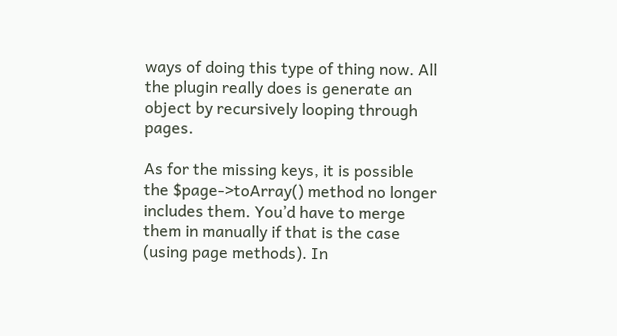ways of doing this type of thing now. All the plugin really does is generate an object by recursively looping through pages.

As for the missing keys, it is possible the $page->toArray() method no longer includes them. You’d have to merge them in manually if that is the case (using page methods). In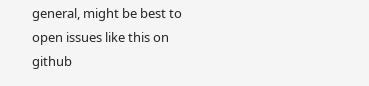general, might be best to open issues like this on github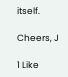itself.

Cheers, J

1 Like